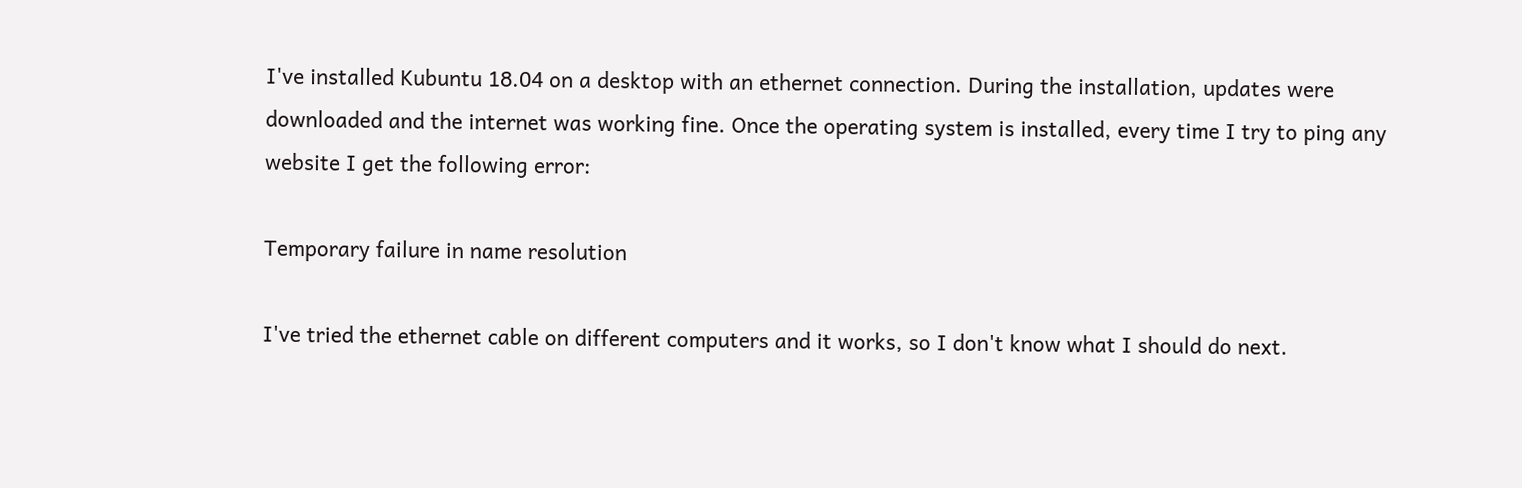I've installed Kubuntu 18.04 on a desktop with an ethernet connection. During the installation, updates were downloaded and the internet was working fine. Once the operating system is installed, every time I try to ping any website I get the following error:

Temporary failure in name resolution

I've tried the ethernet cable on different computers and it works, so I don't know what I should do next.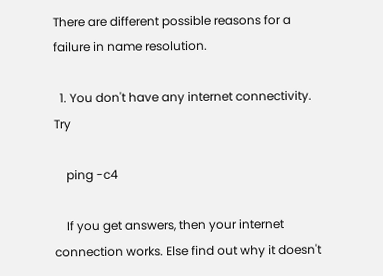There are different possible reasons for a failure in name resolution.

  1. You don't have any internet connectivity. Try

    ping -c4

    If you get answers, then your internet connection works. Else find out why it doesn't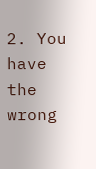2. You have the wrong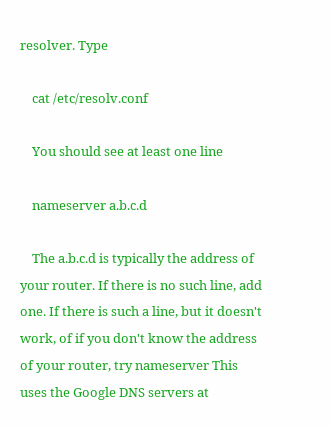resolver. Type

    cat /etc/resolv.conf

    You should see at least one line

    nameserver a.b.c.d

    The a.b.c.d is typically the address of your router. If there is no such line, add one. If there is such a line, but it doesn't work, of if you don't know the address of your router, try nameserver This uses the Google DNS servers at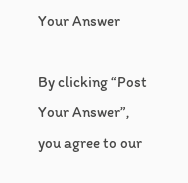Your Answer

By clicking “Post Your Answer”, you agree to our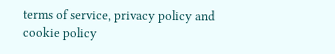terms of service, privacy policy and cookie policy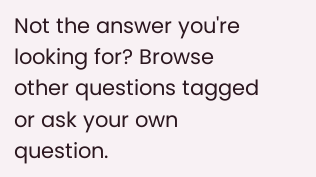Not the answer you're looking for? Browse other questions tagged or ask your own question.